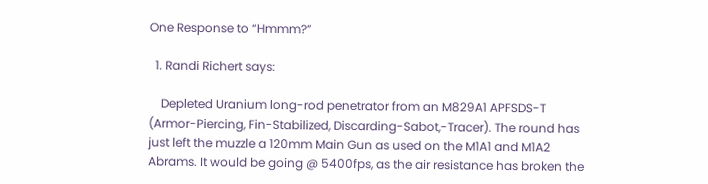One Response to “Hmmm?”

  1. Randi Richert says:

    Depleted Uranium long-rod penetrator from an M829A1 APFSDS-T (Armor-Piercing, Fin-Stabilized, Discarding-Sabot,-Tracer). The round has just left the muzzle a 120mm Main Gun as used on the M1A1 and M1A2 Abrams. It would be going @ 5400fps, as the air resistance has broken the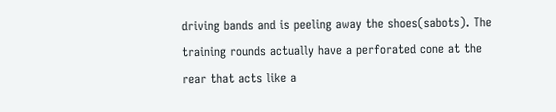driving bands and is peeling away the shoes(sabots). The training rounds actually have a perforated cone at the rear that acts like a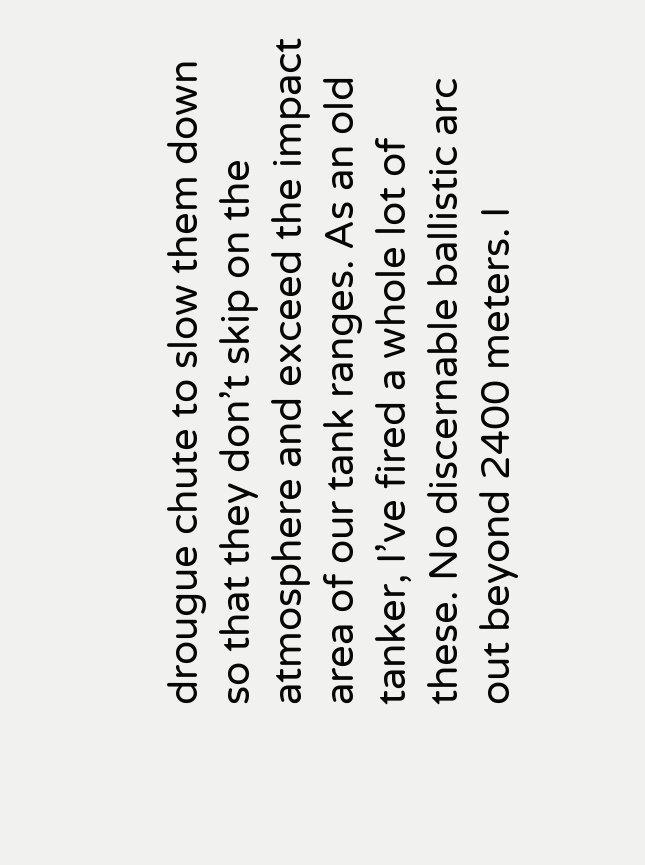drougue chute to slow them down so that they don’t skip on the atmosphere and exceed the impact area of our tank ranges. As an old tanker, I’ve fired a whole lot of these. No discernable ballistic arc out beyond 2400 meters. I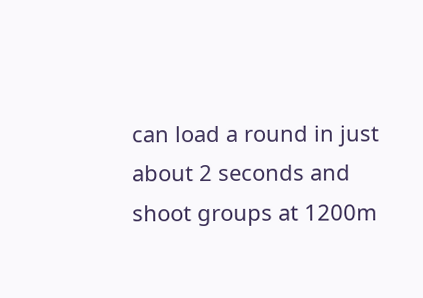can load a round in just about 2 seconds and shoot groups at 1200m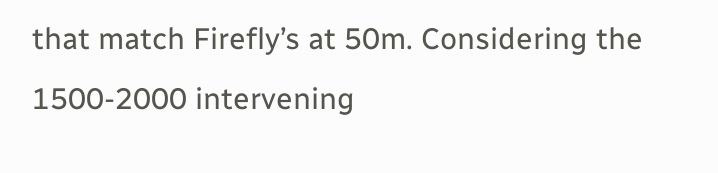that match Firefly’s at 50m. Considering the 1500-2000 intervening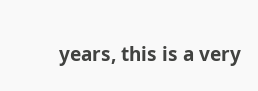years, this is a very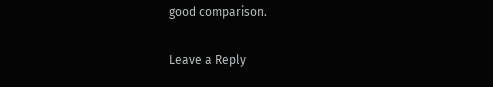good comparison.

Leave a Reply